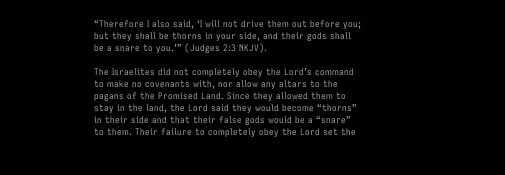“Therefore I also said, ‘I will not drive them out before you; but they shall be thorns in your side, and their gods shall be a snare to you.’” (Judges 2:3 NKJV).

The Israelites did not completely obey the Lord’s command to make no covenants with, nor allow any altars to the pagans of the Promised Land. Since they allowed them to stay in the land, the Lord said they would become “thorns” in their side and that their false gods would be a “snare” to them. Their failure to completely obey the Lord set the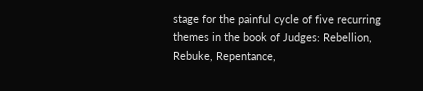stage for the painful cycle of five recurring themes in the book of Judges: Rebellion, Rebuke, Repentance,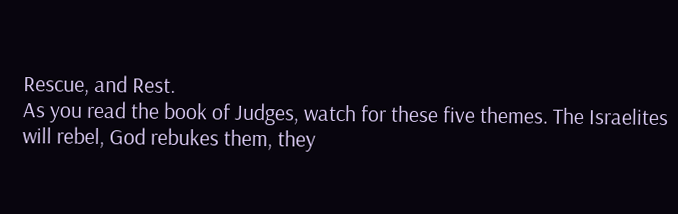Rescue, and Rest.
As you read the book of Judges, watch for these five themes. The Israelites will rebel, God rebukes them, they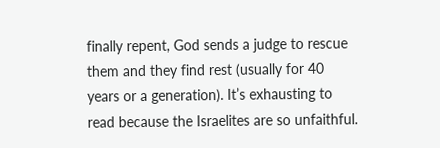finally repent, God sends a judge to rescue them and they find rest (usually for 40 years or a generation). It’s exhausting to read because the Israelites are so unfaithful.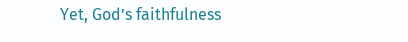Yet, God’s faithfulness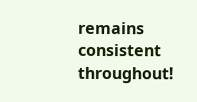remains consistent throughout!